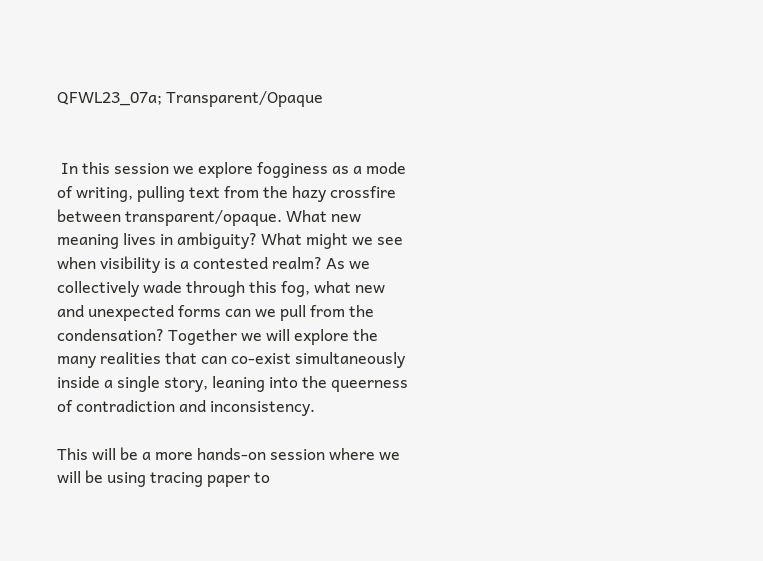QFWL23_07a; Transparent/Opaque


 In this session we explore fogginess as a mode of writing, pulling text from the hazy crossfire between transparent/opaque. What new meaning lives in ambiguity? What might we see when visibility is a contested realm? As we collectively wade through this fog, what new and unexpected forms can we pull from the condensation? Together we will explore the many realities that can co-exist simultaneously inside a single story, leaning into the queerness of contradiction and inconsistency.

This will be a more hands-on session where we will be using tracing paper to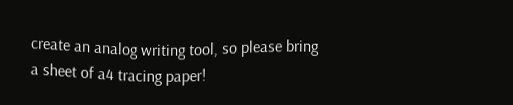create an analog writing tool, so please bring a sheet of a4 tracing paper!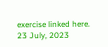exercise linked here.
23 July, 2023